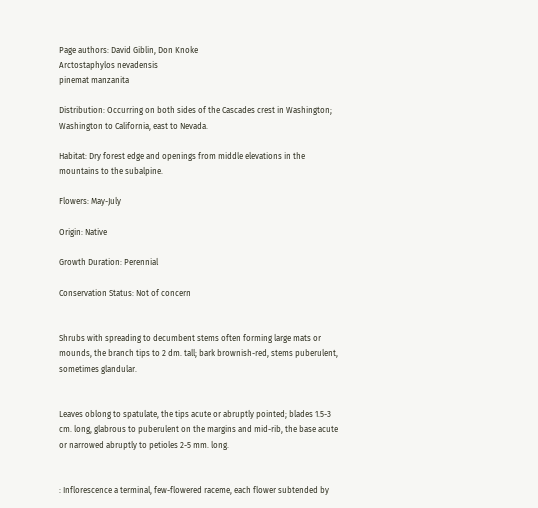Page authors: David Giblin, Don Knoke
Arctostaphylos nevadensis
pinemat manzanita

Distribution: Occurring on both sides of the Cascades crest in Washington; Washington to California, east to Nevada.

Habitat: Dry forest edge and openings from middle elevations in the mountains to the subalpine.

Flowers: May-July

Origin: Native

Growth Duration: Perennial

Conservation Status: Not of concern


Shrubs with spreading to decumbent stems often forming large mats or mounds, the branch tips to 2 dm. tall; bark brownish-red, stems puberulent, sometimes glandular.


Leaves oblong to spatulate, the tips acute or abruptly pointed; blades 1.5-3 cm. long, glabrous to puberulent on the margins and mid-rib, the base acute or narrowed abruptly to petioles 2-5 mm. long.


: Inflorescence a terminal, few-flowered raceme, each flower subtended by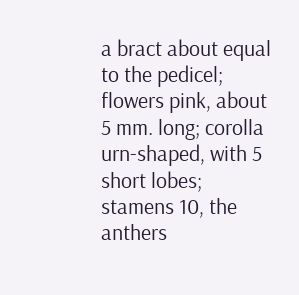a bract about equal to the pedicel; flowers pink, about 5 mm. long; corolla urn-shaped, with 5 short lobes; stamens 10, the anthers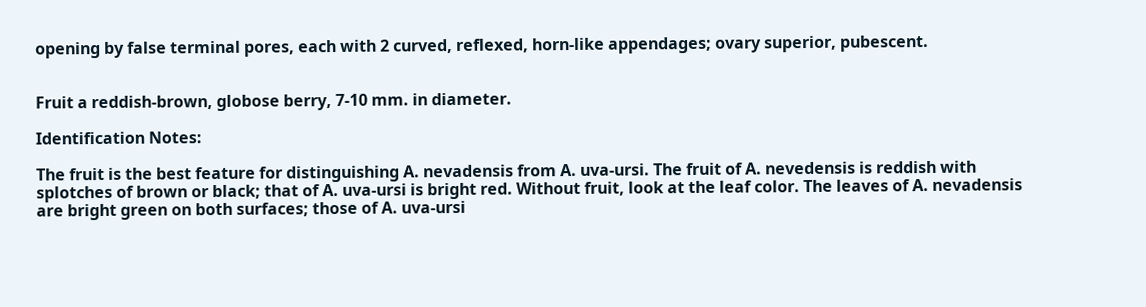opening by false terminal pores, each with 2 curved, reflexed, horn-like appendages; ovary superior, pubescent.


Fruit a reddish-brown, globose berry, 7-10 mm. in diameter.

Identification Notes:

The fruit is the best feature for distinguishing A. nevadensis from A. uva-ursi. The fruit of A. nevedensis is reddish with splotches of brown or black; that of A. uva-ursi is bright red. Without fruit, look at the leaf color. The leaves of A. nevadensis are bright green on both surfaces; those of A. uva-ursi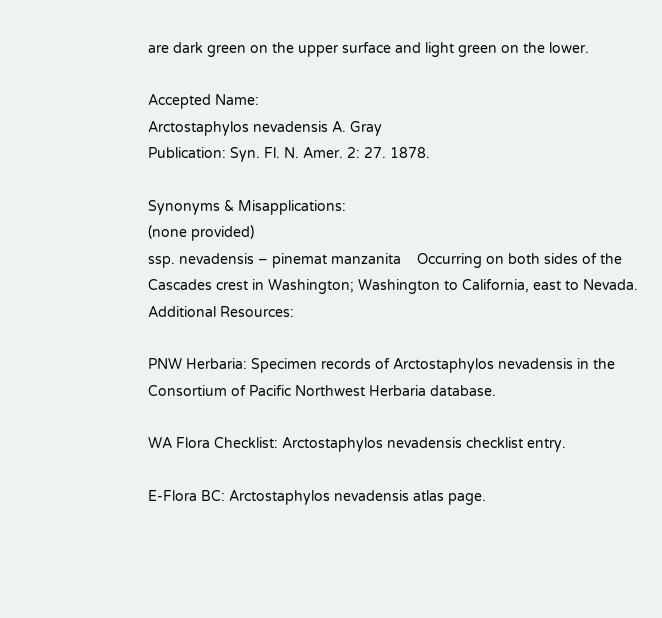are dark green on the upper surface and light green on the lower.

Accepted Name:
Arctostaphylos nevadensis A. Gray
Publication: Syn. Fl. N. Amer. 2: 27. 1878.

Synonyms & Misapplications:
(none provided)
ssp. nevadensis – pinemat manzanita    Occurring on both sides of the Cascades crest in Washington; Washington to California, east to Nevada.
Additional Resources:

PNW Herbaria: Specimen records of Arctostaphylos nevadensis in the Consortium of Pacific Northwest Herbaria database.

WA Flora Checklist: Arctostaphylos nevadensis checklist entry.

E-Flora BC: Arctostaphylos nevadensis atlas page.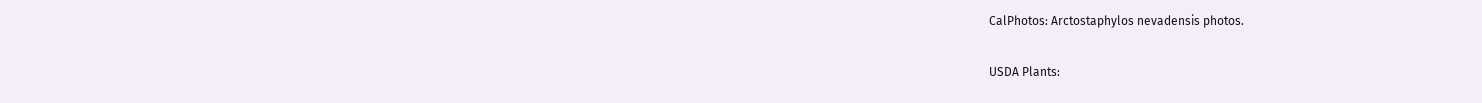CalPhotos: Arctostaphylos nevadensis photos.

USDA Plants: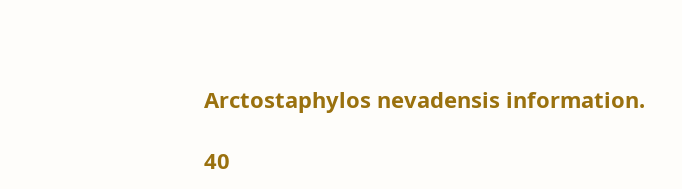Arctostaphylos nevadensis information.

40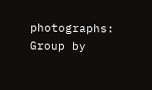photographs:
Group by